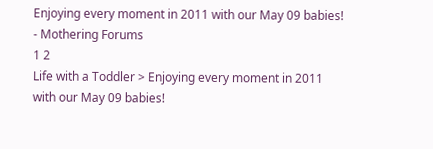Enjoying every moment in 2011 with our May 09 babies! - Mothering Forums
1 2
Life with a Toddler > Enjoying every moment in 2011 with our May 09 babies!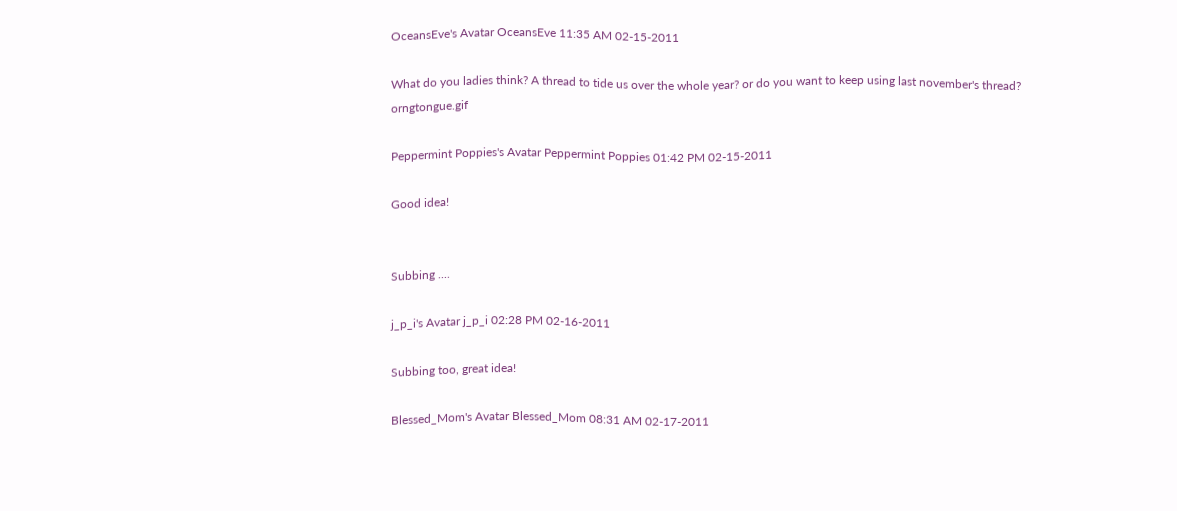OceansEve's Avatar OceansEve 11:35 AM 02-15-2011

What do you ladies think? A thread to tide us over the whole year? or do you want to keep using last november's thread? orngtongue.gif

Peppermint Poppies's Avatar Peppermint Poppies 01:42 PM 02-15-2011

Good idea!


Subbing ....

j_p_i's Avatar j_p_i 02:28 PM 02-16-2011

Subbing too, great idea!

Blessed_Mom's Avatar Blessed_Mom 08:31 AM 02-17-2011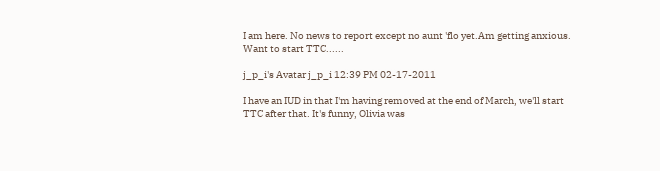I am here. No news to report except no aunt 'flo yet.Am getting anxious. Want to start TTC......

j_p_i's Avatar j_p_i 12:39 PM 02-17-2011

I have an IUD in that I'm having removed at the end of March, we'll start TTC after that. It's funny, Olivia was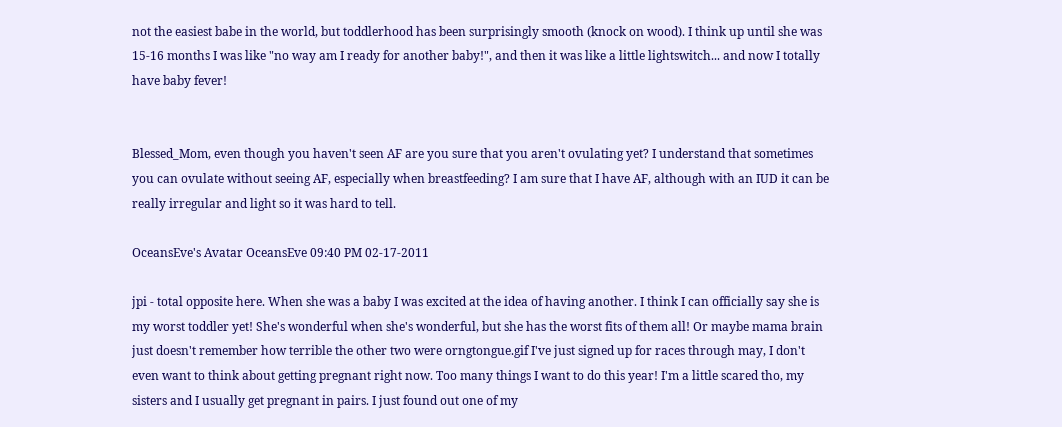not the easiest babe in the world, but toddlerhood has been surprisingly smooth (knock on wood). I think up until she was 15-16 months I was like "no way am I ready for another baby!", and then it was like a little lightswitch... and now I totally have baby fever!


Blessed_Mom, even though you haven't seen AF are you sure that you aren't ovulating yet? I understand that sometimes you can ovulate without seeing AF, especially when breastfeeding? I am sure that I have AF, although with an IUD it can be really irregular and light so it was hard to tell.

OceansEve's Avatar OceansEve 09:40 PM 02-17-2011

jpi - total opposite here. When she was a baby I was excited at the idea of having another. I think I can officially say she is my worst toddler yet! She's wonderful when she's wonderful, but she has the worst fits of them all! Or maybe mama brain just doesn't remember how terrible the other two were orngtongue.gif I've just signed up for races through may, I don't even want to think about getting pregnant right now. Too many things I want to do this year! I'm a little scared tho, my sisters and I usually get pregnant in pairs. I just found out one of my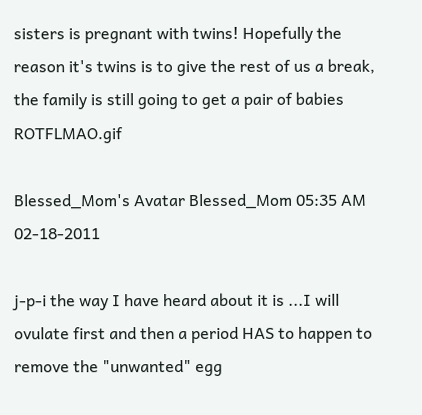sisters is pregnant with twins! Hopefully the reason it's twins is to give the rest of us a break, the family is still going to get a pair of babies ROTFLMAO.gif

Blessed_Mom's Avatar Blessed_Mom 05:35 AM 02-18-2011

j-p-i the way I have heard about it is ...I will ovulate first and then a period HAS to happen to remove the "unwanted" egg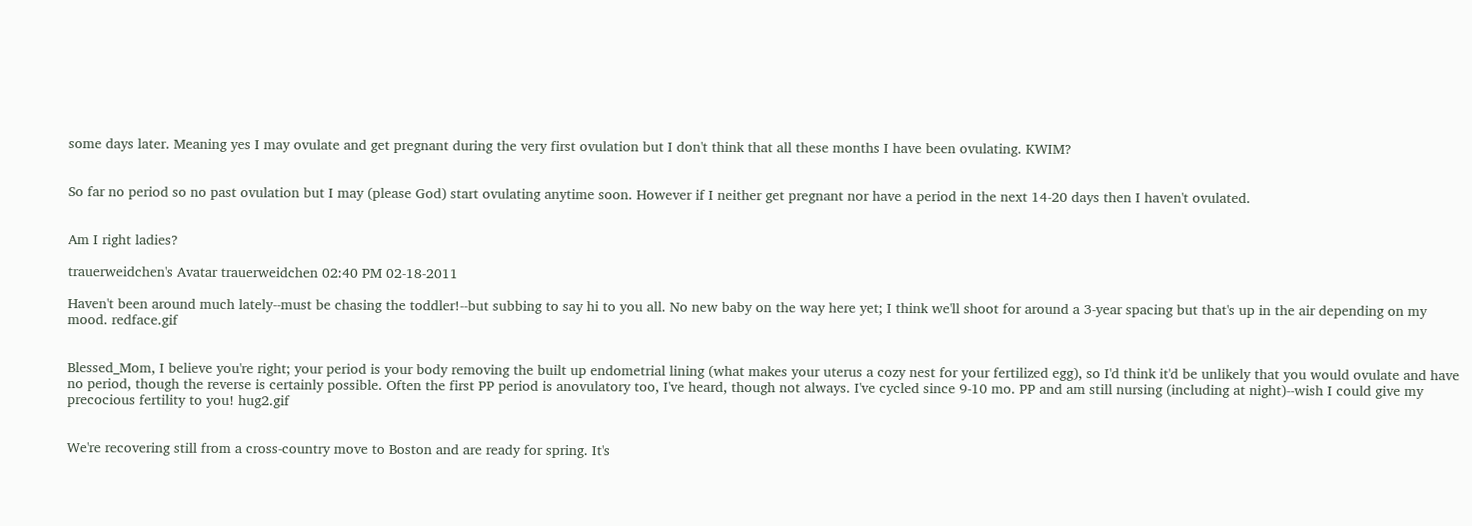some days later. Meaning yes I may ovulate and get pregnant during the very first ovulation but I don't think that all these months I have been ovulating. KWIM?


So far no period so no past ovulation but I may (please God) start ovulating anytime soon. However if I neither get pregnant nor have a period in the next 14-20 days then I haven't ovulated.


Am I right ladies?

trauerweidchen's Avatar trauerweidchen 02:40 PM 02-18-2011

Haven't been around much lately--must be chasing the toddler!--but subbing to say hi to you all. No new baby on the way here yet; I think we'll shoot for around a 3-year spacing but that's up in the air depending on my mood. redface.gif


Blessed_Mom, I believe you're right; your period is your body removing the built up endometrial lining (what makes your uterus a cozy nest for your fertilized egg), so I'd think it'd be unlikely that you would ovulate and have no period, though the reverse is certainly possible. Often the first PP period is anovulatory too, I've heard, though not always. I've cycled since 9-10 mo. PP and am still nursing (including at night)--wish I could give my precocious fertility to you! hug2.gif


We're recovering still from a cross-country move to Boston and are ready for spring. It's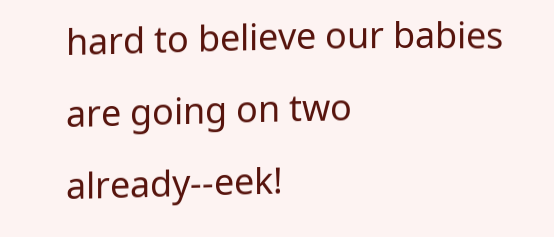hard to believe our babies are going on two already--eek!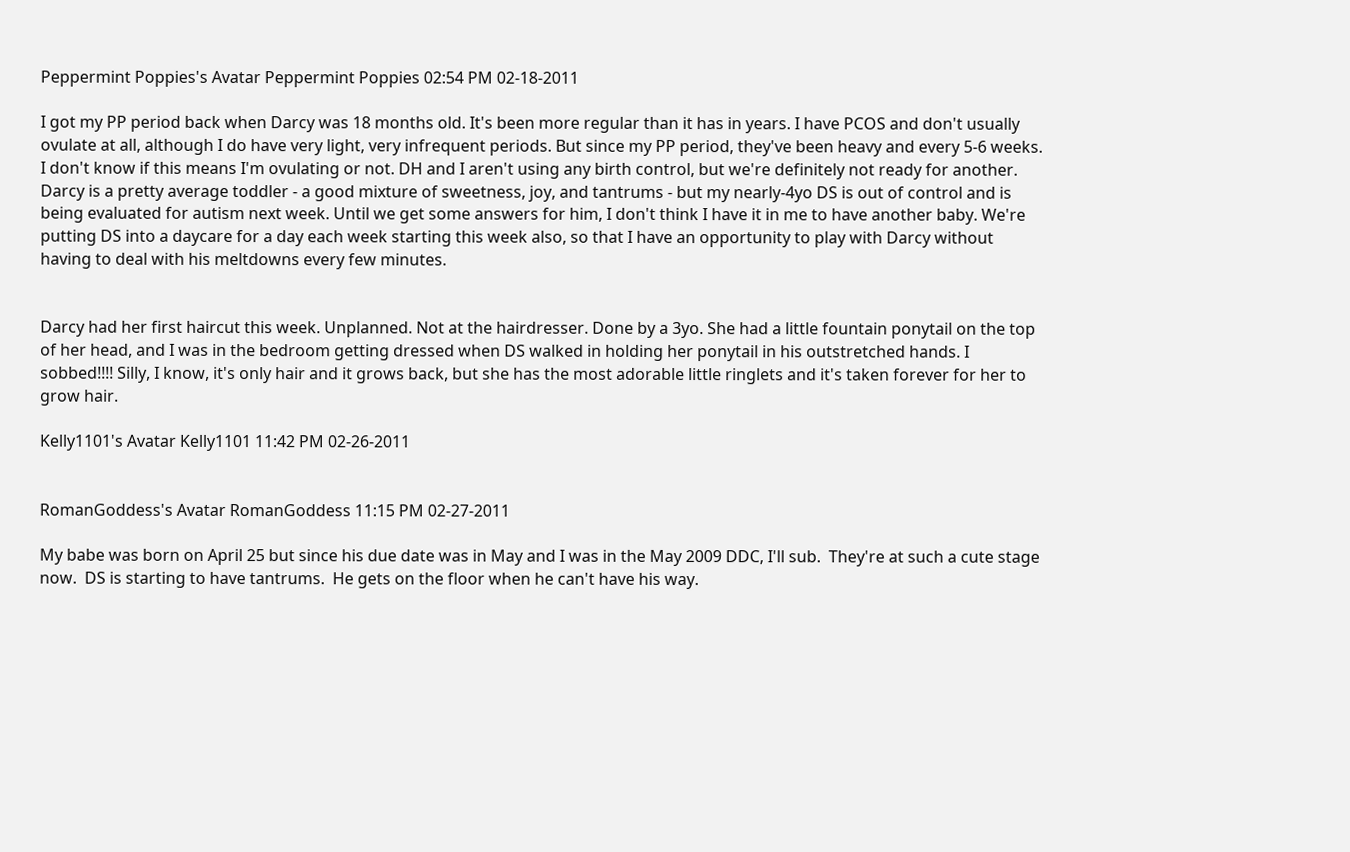Peppermint Poppies's Avatar Peppermint Poppies 02:54 PM 02-18-2011

I got my PP period back when Darcy was 18 months old. It's been more regular than it has in years. I have PCOS and don't usually ovulate at all, although I do have very light, very infrequent periods. But since my PP period, they've been heavy and every 5-6 weeks. I don't know if this means I'm ovulating or not. DH and I aren't using any birth control, but we're definitely not ready for another. Darcy is a pretty average toddler - a good mixture of sweetness, joy, and tantrums - but my nearly-4yo DS is out of control and is being evaluated for autism next week. Until we get some answers for him, I don't think I have it in me to have another baby. We're putting DS into a daycare for a day each week starting this week also, so that I have an opportunity to play with Darcy without having to deal with his meltdowns every few minutes.


Darcy had her first haircut this week. Unplanned. Not at the hairdresser. Done by a 3yo. She had a little fountain ponytail on the top of her head, and I was in the bedroom getting dressed when DS walked in holding her ponytail in his outstretched hands. I sobbed!!!! Silly, I know, it's only hair and it grows back, but she has the most adorable little ringlets and it's taken forever for her to grow hair.

Kelly1101's Avatar Kelly1101 11:42 PM 02-26-2011


RomanGoddess's Avatar RomanGoddess 11:15 PM 02-27-2011

My babe was born on April 25 but since his due date was in May and I was in the May 2009 DDC, I'll sub.  They're at such a cute stage now.  DS is starting to have tantrums.  He gets on the floor when he can't have his way.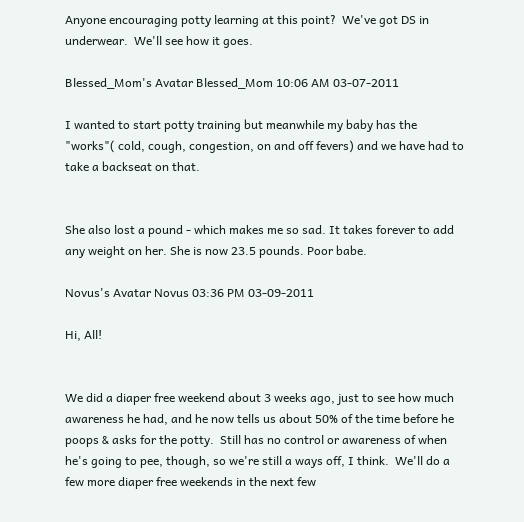Anyone encouraging potty learning at this point?  We've got DS in underwear.  We'll see how it goes.

Blessed_Mom's Avatar Blessed_Mom 10:06 AM 03-07-2011

I wanted to start potty training but meanwhile my baby has the "works"( cold, cough, congestion, on and off fevers) and we have had to take a backseat on that.


She also lost a pound - which makes me so sad. It takes forever to add any weight on her. She is now 23.5 pounds. Poor babe.

Novus's Avatar Novus 03:36 PM 03-09-2011

Hi, All!


We did a diaper free weekend about 3 weeks ago, just to see how much awareness he had, and he now tells us about 50% of the time before he poops & asks for the potty.  Still has no control or awareness of when he's going to pee, though, so we're still a ways off, I think.  We'll do a few more diaper free weekends in the next few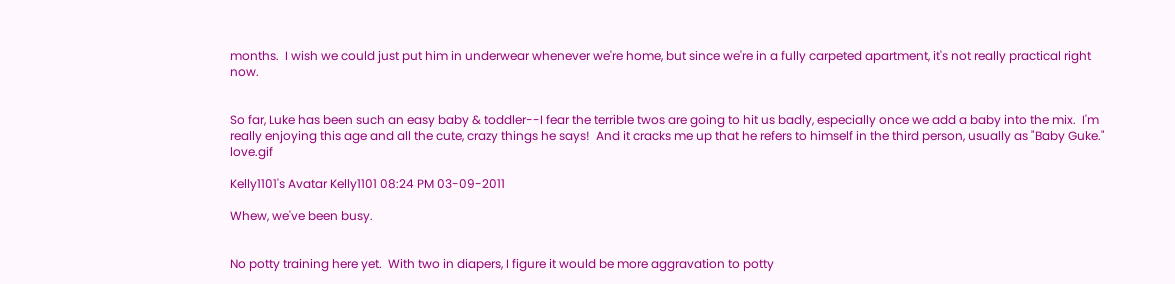months.  I wish we could just put him in underwear whenever we're home, but since we're in a fully carpeted apartment, it's not really practical right now.


So far, Luke has been such an easy baby & toddler--I fear the terrible twos are going to hit us badly, especially once we add a baby into the mix.  I'm really enjoying this age and all the cute, crazy things he says!  And it cracks me up that he refers to himself in the third person, usually as "Baby Guke."  love.gif

Kelly1101's Avatar Kelly1101 08:24 PM 03-09-2011

Whew, we've been busy.


No potty training here yet.  With two in diapers, I figure it would be more aggravation to potty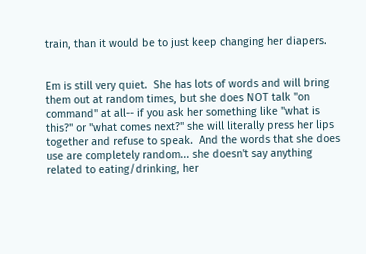train, than it would be to just keep changing her diapers.


Em is still very quiet.  She has lots of words and will bring them out at random times, but she does NOT talk "on command" at all-- if you ask her something like "what is this?" or "what comes next?" she will literally press her lips together and refuse to speak.  And the words that she does use are completely random... she doesn't say anything related to eating/drinking, her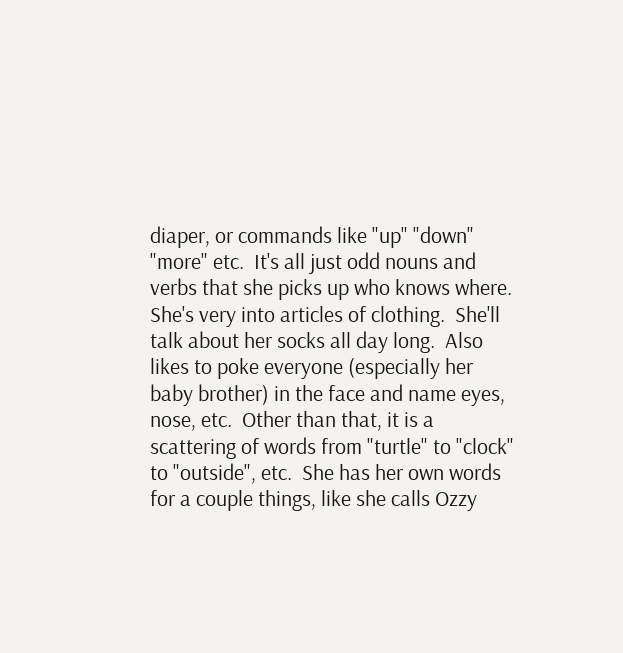diaper, or commands like "up" "down" "more" etc.  It's all just odd nouns and verbs that she picks up who knows where.  She's very into articles of clothing.  She'll talk about her socks all day long.  Also likes to poke everyone (especially her baby brother) in the face and name eyes, nose, etc.  Other than that, it is a scattering of words from "turtle" to "clock" to "outside", etc.  She has her own words for a couple things, like she calls Ozzy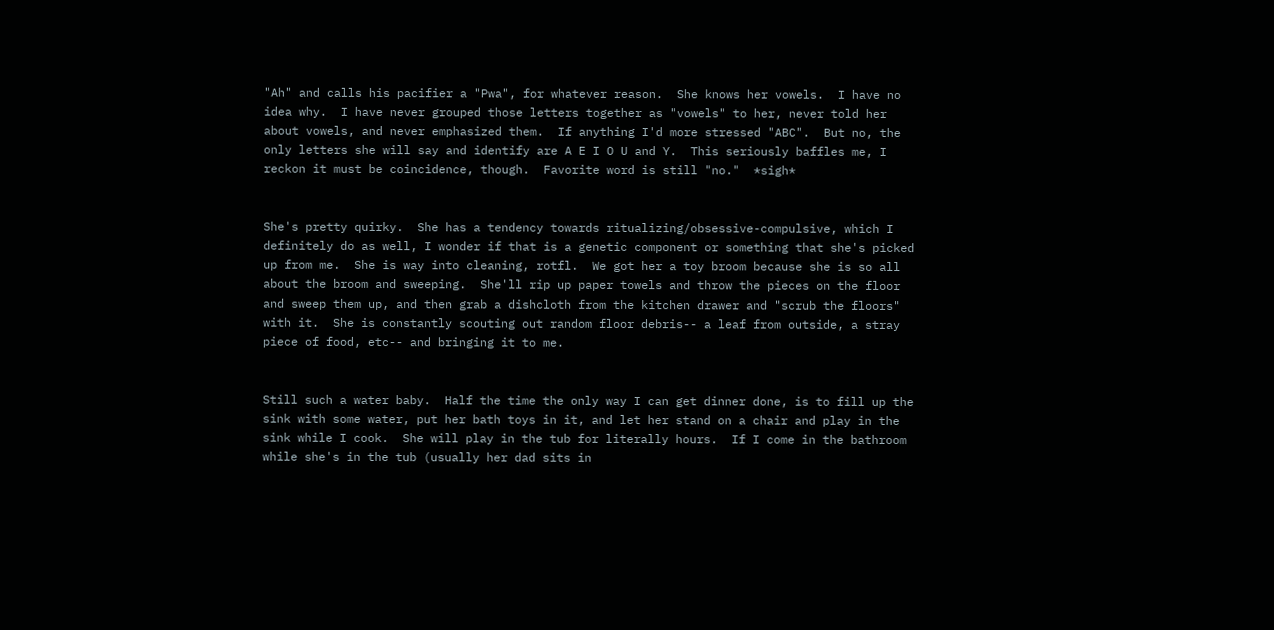"Ah" and calls his pacifier a "Pwa", for whatever reason.  She knows her vowels.  I have no idea why.  I have never grouped those letters together as "vowels" to her, never told her about vowels, and never emphasized them.  If anything I'd more stressed "ABC".  But no, the only letters she will say and identify are A E I O U and Y.  This seriously baffles me, I reckon it must be coincidence, though.  Favorite word is still "no."  *sigh*


She's pretty quirky.  She has a tendency towards ritualizing/obsessive-compulsive, which I definitely do as well, I wonder if that is a genetic component or something that she's picked up from me.  She is way into cleaning, rotfl.  We got her a toy broom because she is so all about the broom and sweeping.  She'll rip up paper towels and throw the pieces on the floor and sweep them up, and then grab a dishcloth from the kitchen drawer and "scrub the floors" with it.  She is constantly scouting out random floor debris-- a leaf from outside, a stray piece of food, etc-- and bringing it to me.


Still such a water baby.  Half the time the only way I can get dinner done, is to fill up the sink with some water, put her bath toys in it, and let her stand on a chair and play in the sink while I cook.  She will play in the tub for literally hours.  If I come in the bathroom while she's in the tub (usually her dad sits in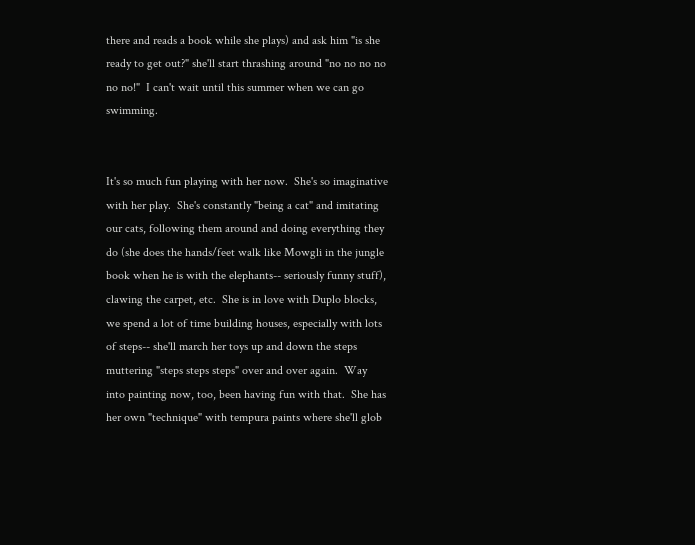there and reads a book while she plays) and ask him "is she ready to get out?" she'll start thrashing around "no no no no no no!"  I can't wait until this summer when we can go swimming.


It's so much fun playing with her now.  She's so imaginative with her play.  She's constantly "being a cat" and imitating our cats, following them around and doing everything they do (she does the hands/feet walk like Mowgli in the jungle book when he is with the elephants-- seriously funny stuff), clawing the carpet, etc.  She is in love with Duplo blocks, we spend a lot of time building houses, especially with lots of steps-- she'll march her toys up and down the steps muttering "steps steps steps" over and over again.  Way into painting now, too, been having fun with that.  She has her own "technique" with tempura paints where she'll glob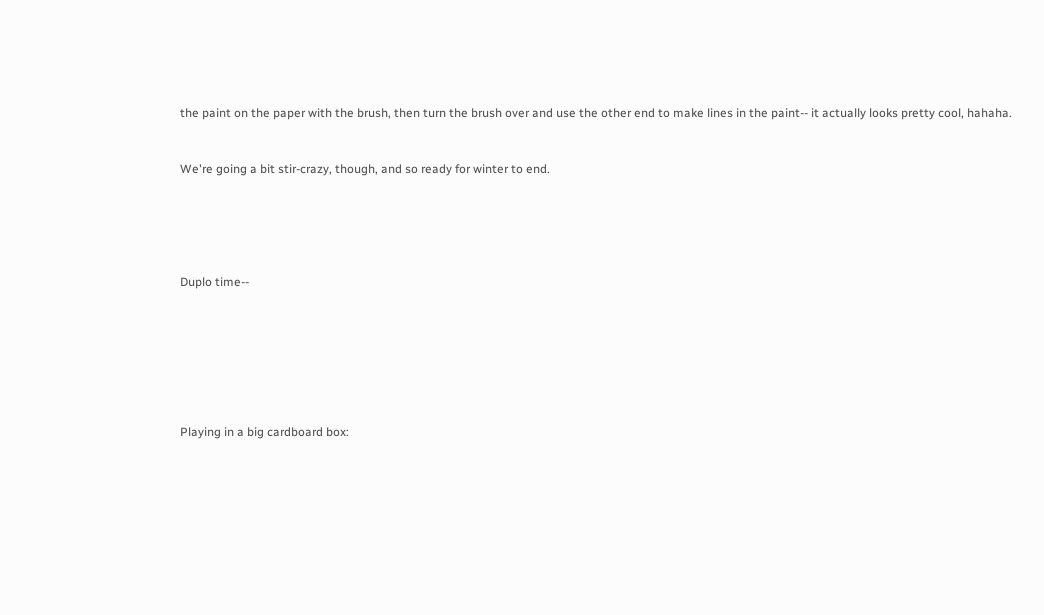the paint on the paper with the brush, then turn the brush over and use the other end to make lines in the paint-- it actually looks pretty cool, hahaha.


We're going a bit stir-crazy, though, and so ready for winter to end.





Duplo time--







Playing in a big cardboard box: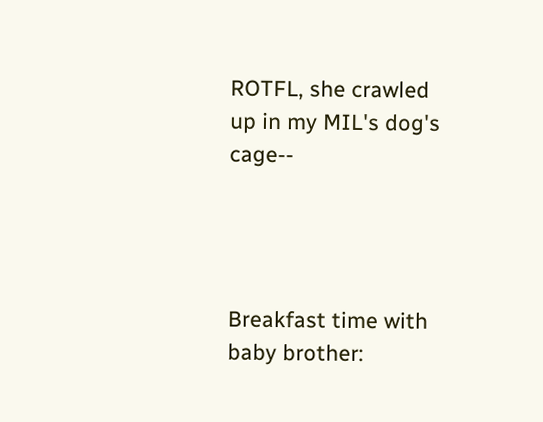ROTFL, she crawled up in my MIL's dog's cage--




Breakfast time with baby brother: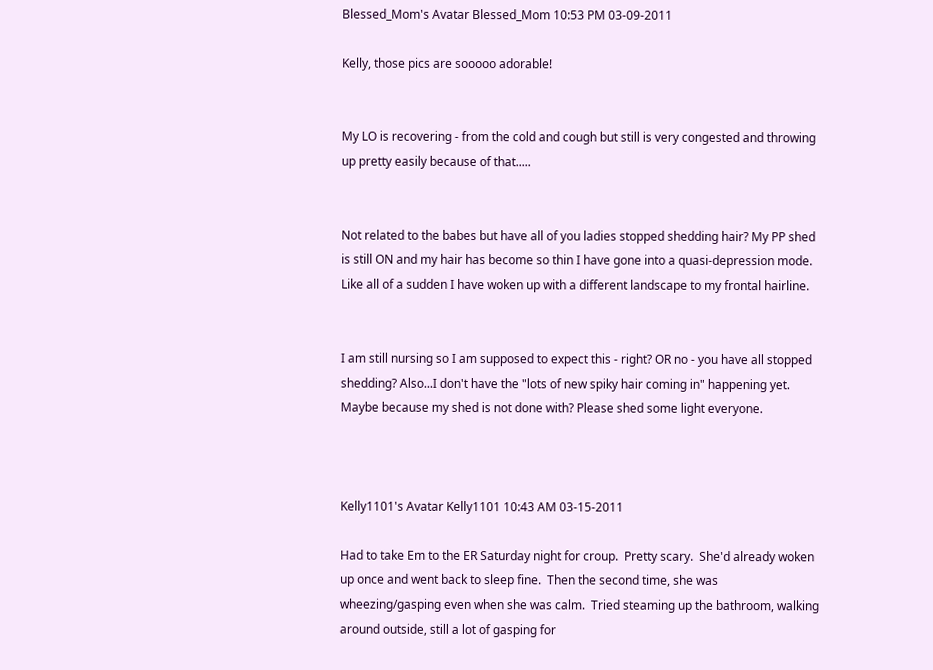Blessed_Mom's Avatar Blessed_Mom 10:53 PM 03-09-2011

Kelly, those pics are sooooo adorable!


My LO is recovering - from the cold and cough but still is very congested and throwing up pretty easily because of that.....


Not related to the babes but have all of you ladies stopped shedding hair? My PP shed is still ON and my hair has become so thin I have gone into a quasi-depression mode. Like all of a sudden I have woken up with a different landscape to my frontal hairline.


I am still nursing so I am supposed to expect this - right? OR no - you have all stopped shedding? Also...I don't have the "lots of new spiky hair coming in" happening yet. Maybe because my shed is not done with? Please shed some light everyone.



Kelly1101's Avatar Kelly1101 10:43 AM 03-15-2011

Had to take Em to the ER Saturday night for croup.  Pretty scary.  She'd already woken up once and went back to sleep fine.  Then the second time, she was wheezing/gasping even when she was calm.  Tried steaming up the bathroom, walking around outside, still a lot of gasping for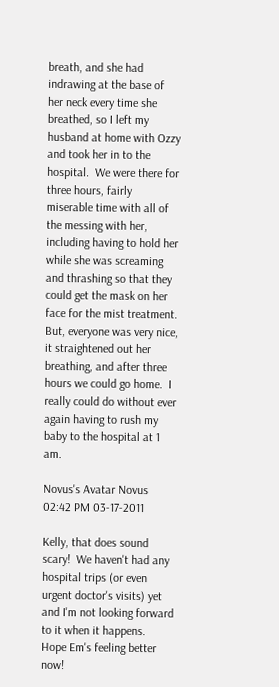breath, and she had indrawing at the base of her neck every time she breathed, so I left my husband at home with Ozzy and took her in to the hospital.  We were there for three hours, fairly miserable time with all of the messing with her, including having to hold her while she was screaming and thrashing so that they could get the mask on her face for the mist treatment.  But, everyone was very nice, it straightened out her breathing, and after three hours we could go home.  I really could do without ever again having to rush my baby to the hospital at 1 am.

Novus's Avatar Novus 02:42 PM 03-17-2011

Kelly, that does sound scary!  We haven't had any hospital trips (or even urgent doctor's visits) yet and I'm not looking forward to it when it happens.  Hope Em's feeling better now!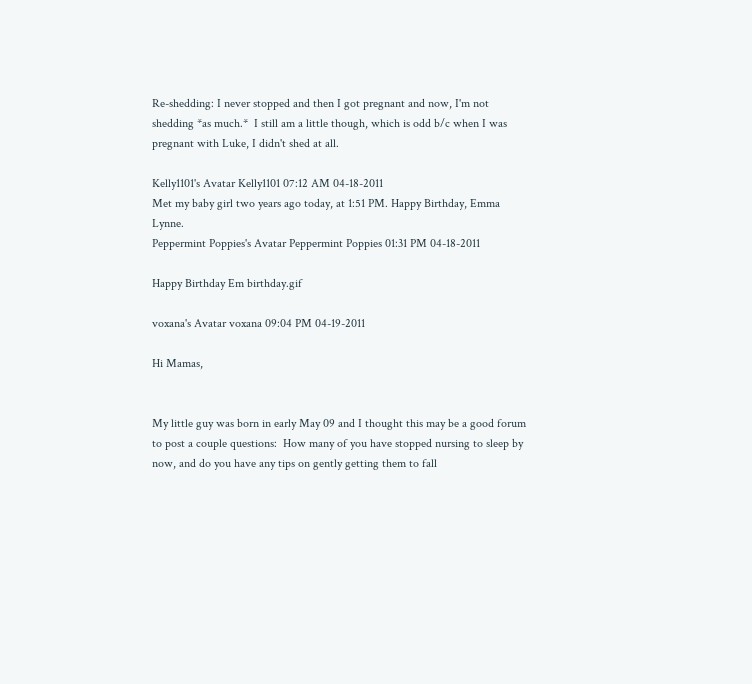Re-shedding: I never stopped and then I got pregnant and now, I'm not shedding *as much.*  I still am a little though, which is odd b/c when I was pregnant with Luke, I didn't shed at all.

Kelly1101's Avatar Kelly1101 07:12 AM 04-18-2011
Met my baby girl two years ago today, at 1:51 PM. Happy Birthday, Emma Lynne.
Peppermint Poppies's Avatar Peppermint Poppies 01:31 PM 04-18-2011

Happy Birthday Em birthday.gif

voxana's Avatar voxana 09:04 PM 04-19-2011

Hi Mamas,


My little guy was born in early May 09 and I thought this may be a good forum to post a couple questions:  How many of you have stopped nursing to sleep by now, and do you have any tips on gently getting them to fall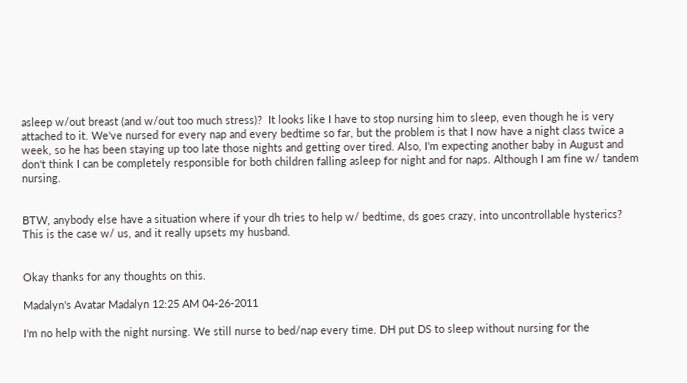asleep w/out breast (and w/out too much stress)?  It looks like I have to stop nursing him to sleep, even though he is very attached to it. We've nursed for every nap and every bedtime so far, but the problem is that I now have a night class twice a week, so he has been staying up too late those nights and getting over tired. Also, I'm expecting another baby in August and don't think I can be completely responsible for both children falling asleep for night and for naps. Although I am fine w/ tandem nursing.


BTW, anybody else have a situation where if your dh tries to help w/ bedtime, ds goes crazy, into uncontrollable hysterics? This is the case w/ us, and it really upsets my husband.


Okay thanks for any thoughts on this.

Madalyn's Avatar Madalyn 12:25 AM 04-26-2011

I'm no help with the night nursing. We still nurse to bed/nap every time. DH put DS to sleep without nursing for the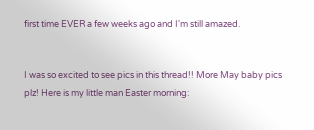first time EVER a few weeks ago and I'm still amazed.


I was so excited to see pics in this thread!! More May baby pics plz! Here is my little man Easter morning: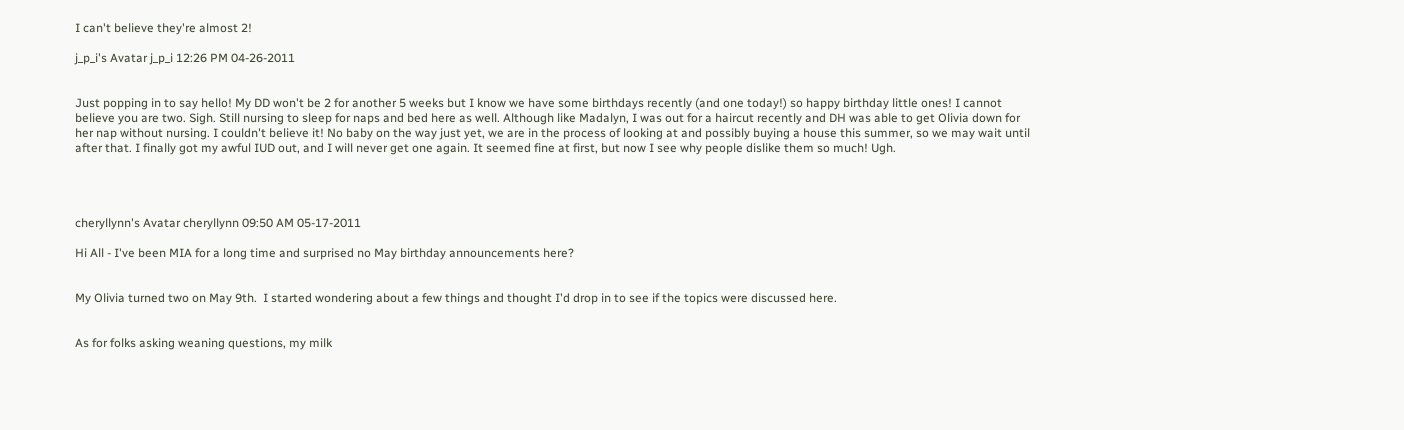I can't believe they're almost 2!

j_p_i's Avatar j_p_i 12:26 PM 04-26-2011


Just popping in to say hello! My DD won't be 2 for another 5 weeks but I know we have some birthdays recently (and one today!) so happy birthday little ones! I cannot believe you are two. Sigh. Still nursing to sleep for naps and bed here as well. Although like Madalyn, I was out for a haircut recently and DH was able to get Olivia down for her nap without nursing. I couldn't believe it! No baby on the way just yet, we are in the process of looking at and possibly buying a house this summer, so we may wait until after that. I finally got my awful IUD out, and I will never get one again. It seemed fine at first, but now I see why people dislike them so much! Ugh.




cheryllynn's Avatar cheryllynn 09:50 AM 05-17-2011

Hi All - I've been MIA for a long time and surprised no May birthday announcements here?


My Olivia turned two on May 9th.  I started wondering about a few things and thought I'd drop in to see if the topics were discussed here.


As for folks asking weaning questions, my milk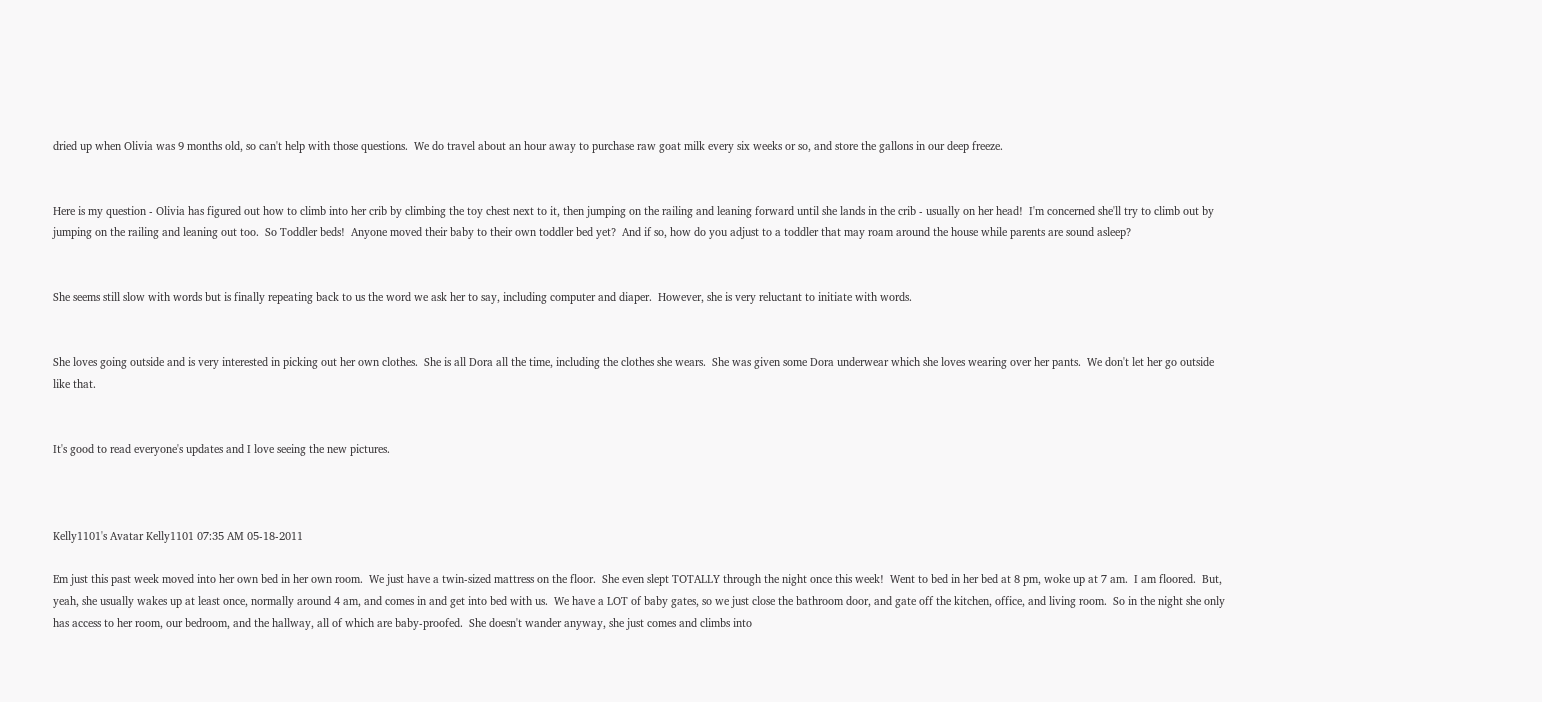dried up when Olivia was 9 months old, so can't help with those questions.  We do travel about an hour away to purchase raw goat milk every six weeks or so, and store the gallons in our deep freeze.


Here is my question - Olivia has figured out how to climb into her crib by climbing the toy chest next to it, then jumping on the railing and leaning forward until she lands in the crib - usually on her head!  I'm concerned she'll try to climb out by jumping on the railing and leaning out too.  So Toddler beds!  Anyone moved their baby to their own toddler bed yet?  And if so, how do you adjust to a toddler that may roam around the house while parents are sound asleep?


She seems still slow with words but is finally repeating back to us the word we ask her to say, including computer and diaper.  However, she is very reluctant to initiate with words.


She loves going outside and is very interested in picking out her own clothes.  She is all Dora all the time, including the clothes she wears.  She was given some Dora underwear which she loves wearing over her pants.  We don't let her go outside like that.


It's good to read everyone's updates and I love seeing the new pictures.



Kelly1101's Avatar Kelly1101 07:35 AM 05-18-2011

Em just this past week moved into her own bed in her own room.  We just have a twin-sized mattress on the floor.  She even slept TOTALLY through the night once this week!  Went to bed in her bed at 8 pm, woke up at 7 am.  I am floored.  But, yeah, she usually wakes up at least once, normally around 4 am, and comes in and get into bed with us.  We have a LOT of baby gates, so we just close the bathroom door, and gate off the kitchen, office, and living room.  So in the night she only has access to her room, our bedroom, and the hallway, all of which are baby-proofed.  She doesn't wander anyway, she just comes and climbs into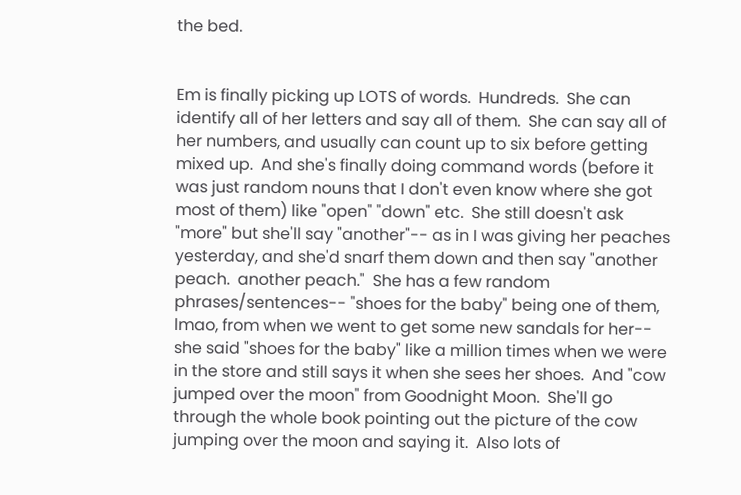the bed.


Em is finally picking up LOTS of words.  Hundreds.  She can identify all of her letters and say all of them.  She can say all of her numbers, and usually can count up to six before getting mixed up.  And she's finally doing command words (before it was just random nouns that I don't even know where she got most of them) like "open" "down" etc.  She still doesn't ask "more" but she'll say "another"-- as in I was giving her peaches yesterday, and she'd snarf them down and then say "another peach.  another peach."  She has a few random phrases/sentences-- "shoes for the baby" being one of them, lmao, from when we went to get some new sandals for her-- she said "shoes for the baby" like a million times when we were in the store and still says it when she sees her shoes.  And "cow jumped over the moon" from Goodnight Moon.  She'll go through the whole book pointing out the picture of the cow jumping over the moon and saying it.  Also lots of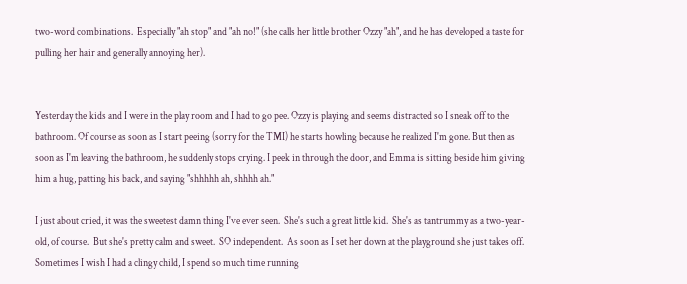two-word combinations.  Especially "ah stop" and "ah no!" (she calls her little brother Ozzy "ah", and he has developed a taste for pulling her hair and generally annoying her).


Yesterday the kids and I were in the play room and I had to go pee. Ozzy is playing and seems distracted so I sneak off to the bathroom. Of course as soon as I start peeing (sorry for the TMI) he starts howling because he realized I'm gone. But then as soon as I'm leaving the bathroom, he suddenly stops crying. I peek in through the door, and Emma is sitting beside him giving him a hug, patting his back, and saying "shhhhh ah, shhhh ah."

I just about cried, it was the sweetest damn thing I've ever seen.  She's such a great little kid.  She's as tantrummy as a two-year-old, of course.  But she's pretty calm and sweet.  SO independent.  As soon as I set her down at the playground she just takes off.  Sometimes I wish I had a clingy child, I spend so much time running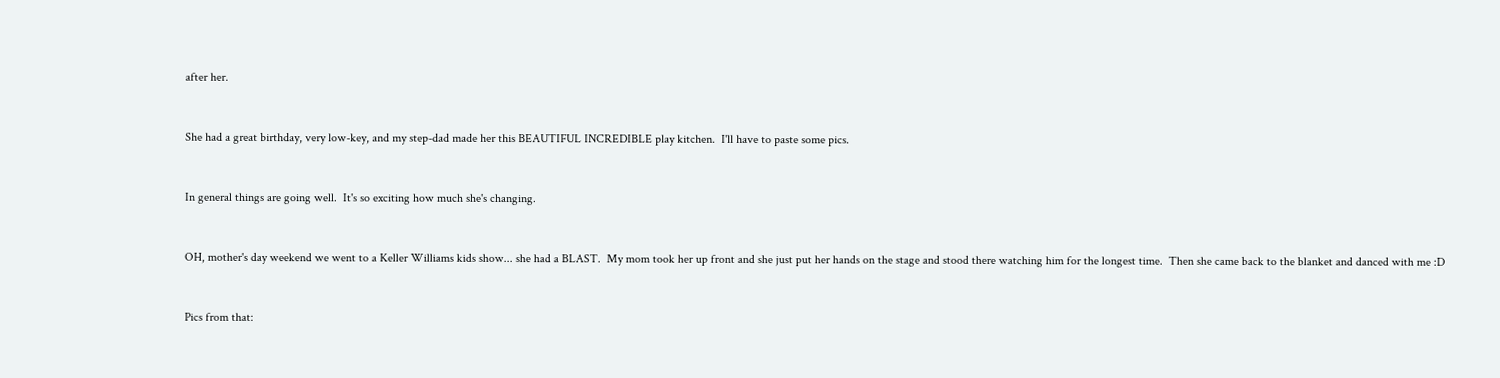after her.


She had a great birthday, very low-key, and my step-dad made her this BEAUTIFUL INCREDIBLE play kitchen.  I'll have to paste some pics.


In general things are going well.  It's so exciting how much she's changing.


OH, mother's day weekend we went to a Keller Williams kids show... she had a BLAST.  My mom took her up front and she just put her hands on the stage and stood there watching him for the longest time.  Then she came back to the blanket and danced with me :D


Pics from that: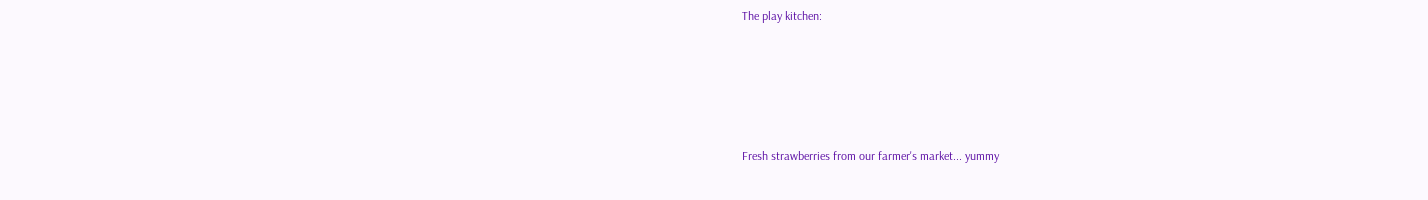The play kitchen:







Fresh strawberries from our farmer's market... yummy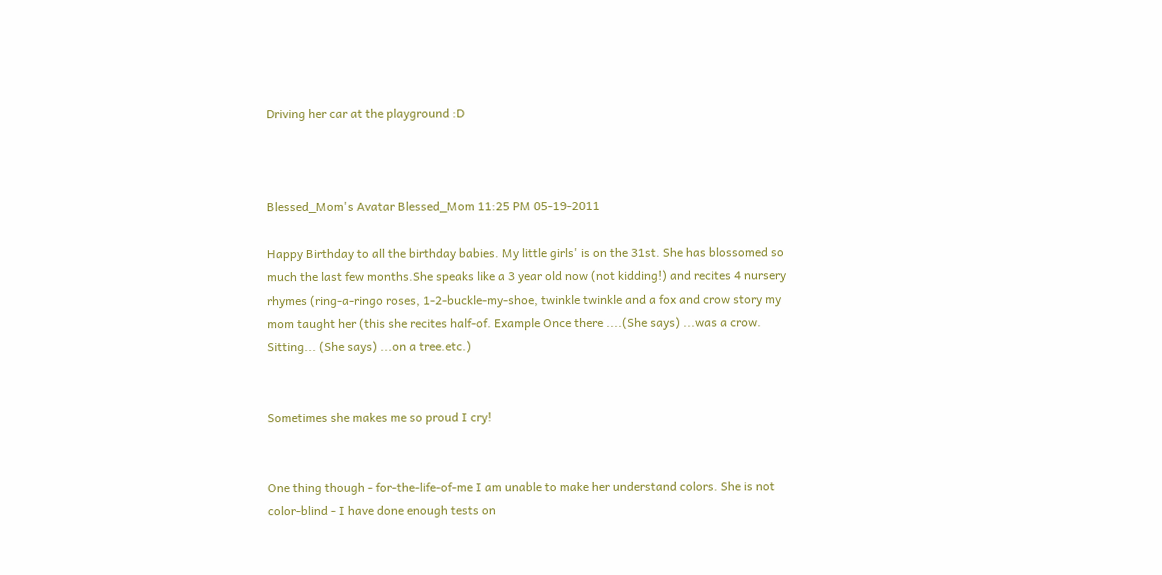Driving her car at the playground :D



Blessed_Mom's Avatar Blessed_Mom 11:25 PM 05-19-2011

Happy Birthday to all the birthday babies. My little girls' is on the 31st. She has blossomed so much the last few months.She speaks like a 3 year old now (not kidding!) and recites 4 nursery rhymes (ring-a-ringo roses, 1-2-buckle-my-shoe, twinkle twinkle and a fox and crow story my mom taught her (this she recites half-of. Example Once there ....(She says) ...was a crow. Sitting... (She says) ...on a tree.etc.)


Sometimes she makes me so proud I cry!


One thing though - for-the-life-of-me I am unable to make her understand colors. She is not color-blind - I have done enough tests on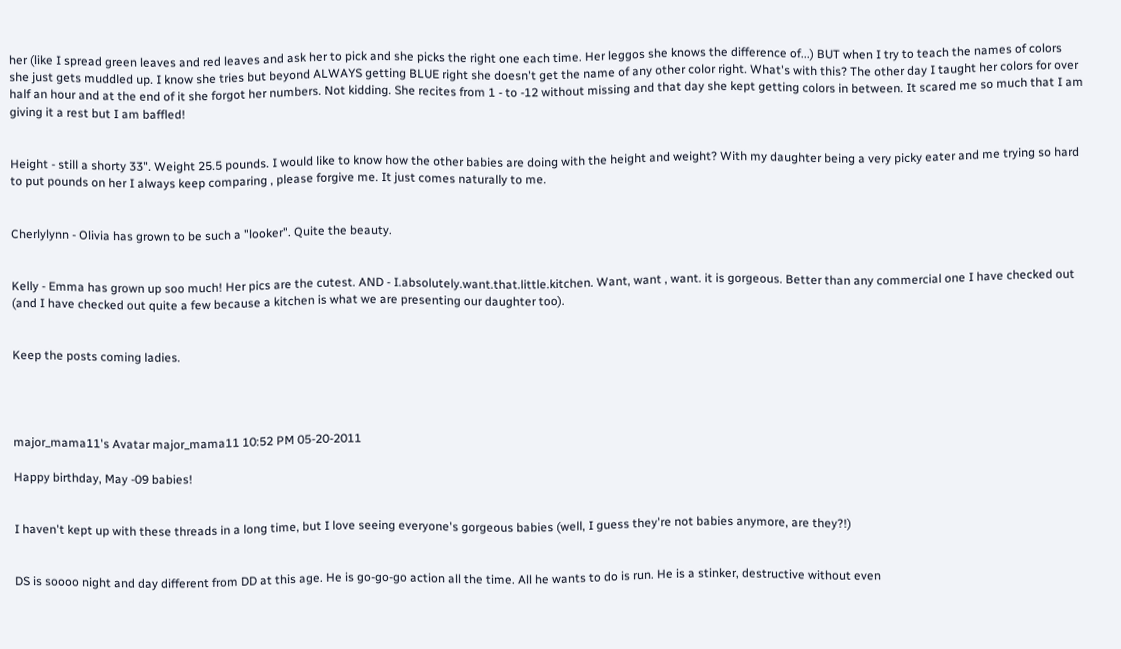her (like I spread green leaves and red leaves and ask her to pick and she picks the right one each time. Her leggos she knows the difference of...) BUT when I try to teach the names of colors she just gets muddled up. I know she tries but beyond ALWAYS getting BLUE right she doesn't get the name of any other color right. What's with this? The other day I taught her colors for over half an hour and at the end of it she forgot her numbers. Not kidding. She recites from 1 - to -12 without missing and that day she kept getting colors in between. It scared me so much that I am giving it a rest but I am baffled!


Height - still a shorty 33". Weight 25.5 pounds. I would like to know how the other babies are doing with the height and weight? With my daughter being a very picky eater and me trying so hard to put pounds on her I always keep comparing , please forgive me. It just comes naturally to me.


Cherlylynn - Olivia has grown to be such a "looker". Quite the beauty.


Kelly - Emma has grown up soo much! Her pics are the cutest. AND - I.absolutely.want.that.little.kitchen. Want, want , want. it is gorgeous. Better than any commercial one I have checked out (and I have checked out quite a few because a kitchen is what we are presenting our daughter too).


Keep the posts coming ladies.




major_mama11's Avatar major_mama11 10:52 PM 05-20-2011

Happy birthday, May -09 babies!


I haven't kept up with these threads in a long time, but I love seeing everyone's gorgeous babies (well, I guess they're not babies anymore, are they?!)


DS is soooo night and day different from DD at this age. He is go-go-go action all the time. All he wants to do is run. He is a stinker, destructive without even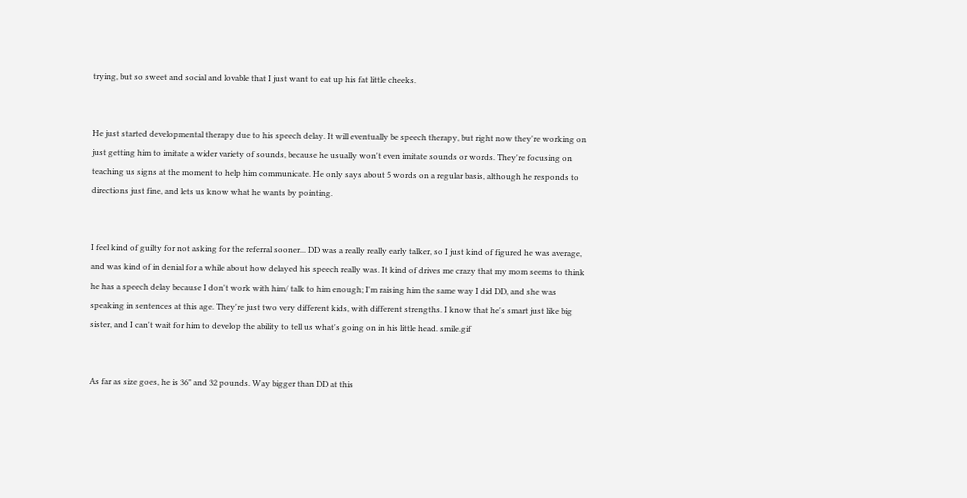trying, but so sweet and social and lovable that I just want to eat up his fat little cheeks.


He just started developmental therapy due to his speech delay. It will eventually be speech therapy, but right now they're working on just getting him to imitate a wider variety of sounds, because he usually won't even imitate sounds or words. They're focusing on teaching us signs at the moment to help him communicate. He only says about 5 words on a regular basis, although he responds to directions just fine, and lets us know what he wants by pointing.


I feel kind of guilty for not asking for the referral sooner... DD was a really really early talker, so I just kind of figured he was average, and was kind of in denial for a while about how delayed his speech really was. It kind of drives me crazy that my mom seems to think he has a speech delay because I don't work with him/ talk to him enough; I'm raising him the same way I did DD, and she was speaking in sentences at this age. They're just two very different kids, with different strengths. I know that he's smart just like big sister, and I can't wait for him to develop the ability to tell us what's going on in his little head. smile.gif


As far as size goes, he is 36" and 32 pounds. Way bigger than DD at this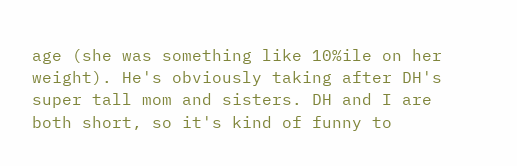age (she was something like 10%ile on her weight). He's obviously taking after DH's super tall mom and sisters. DH and I are both short, so it's kind of funny to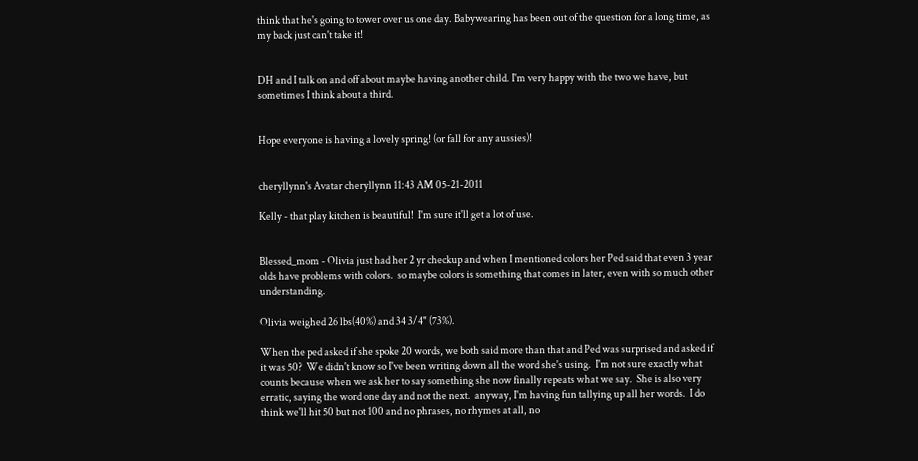think that he's going to tower over us one day. Babywearing has been out of the question for a long time, as my back just can't take it!


DH and I talk on and off about maybe having another child. I'm very happy with the two we have, but sometimes I think about a third.


Hope everyone is having a lovely spring! (or fall for any aussies)!


cheryllynn's Avatar cheryllynn 11:43 AM 05-21-2011

Kelly - that play kitchen is beautiful!  I'm sure it'll get a lot of use.


Blessed_mom - Olivia just had her 2 yr checkup and when I mentioned colors her Ped said that even 3 year olds have problems with colors.  so maybe colors is something that comes in later, even with so much other understanding.

Olivia weighed 26 lbs(40%) and 34 3/4" (73%).

When the ped asked if she spoke 20 words, we both said more than that and Ped was surprised and asked if it was 50?  We didn't know so I've been writing down all the word she's using.  I'm not sure exactly what counts because when we ask her to say something she now finally repeats what we say.  She is also very erratic, saying the word one day and not the next.  anyway, I'm having fun tallying up all her words.  I do think we'll hit 50 but not 100 and no phrases, no rhymes at all, no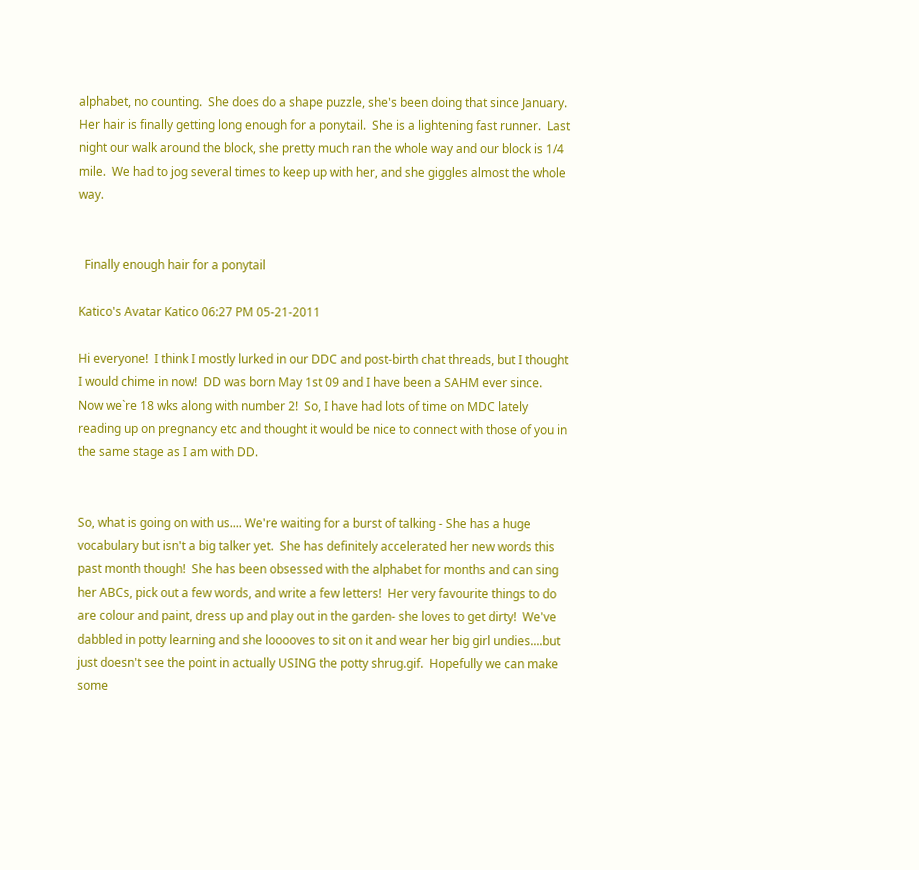alphabet, no counting.  She does do a shape puzzle, she's been doing that since January.  Her hair is finally getting long enough for a ponytail.  She is a lightening fast runner.  Last night our walk around the block, she pretty much ran the whole way and our block is 1/4 mile.  We had to jog several times to keep up with her, and she giggles almost the whole way.


  Finally enough hair for a ponytail

Katico's Avatar Katico 06:27 PM 05-21-2011

Hi everyone!  I think I mostly lurked in our DDC and post-birth chat threads, but I thought I would chime in now!  DD was born May 1st 09 and I have been a SAHM ever since.  Now we`re 18 wks along with number 2!  So, I have had lots of time on MDC lately reading up on pregnancy etc and thought it would be nice to connect with those of you in the same stage as I am with DD.


So, what is going on with us.... We're waiting for a burst of talking - She has a huge vocabulary but isn't a big talker yet.  She has definitely accelerated her new words this past month though!  She has been obsessed with the alphabet for months and can sing her ABCs, pick out a few words, and write a few letters!  Her very favourite things to do are colour and paint, dress up and play out in the garden- she loves to get dirty!  We've dabbled in potty learning and she looooves to sit on it and wear her big girl undies....but just doesn't see the point in actually USING the potty shrug.gif.  Hopefully we can make some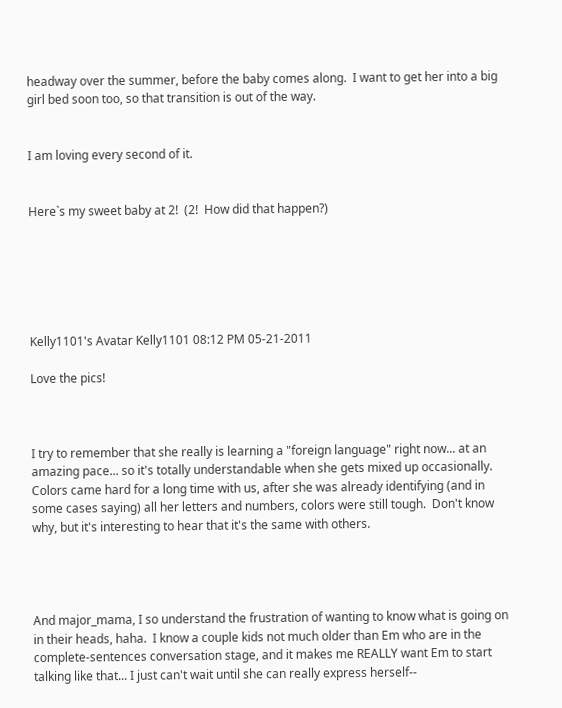headway over the summer, before the baby comes along.  I want to get her into a big girl bed soon too, so that transition is out of the way.


I am loving every second of it.


Here`s my sweet baby at 2!  (2!  How did that happen?)






Kelly1101's Avatar Kelly1101 08:12 PM 05-21-2011

Love the pics!



I try to remember that she really is learning a "foreign language" right now... at an amazing pace... so it's totally understandable when she gets mixed up occasionally.  Colors came hard for a long time with us, after she was already identifying (and in some cases saying) all her letters and numbers, colors were still tough.  Don't know why, but it's interesting to hear that it's the same with others.




And major_mama, I so understand the frustration of wanting to know what is going on in their heads, haha.  I know a couple kids not much older than Em who are in the complete-sentences conversation stage, and it makes me REALLY want Em to start talking like that... I just can't wait until she can really express herself--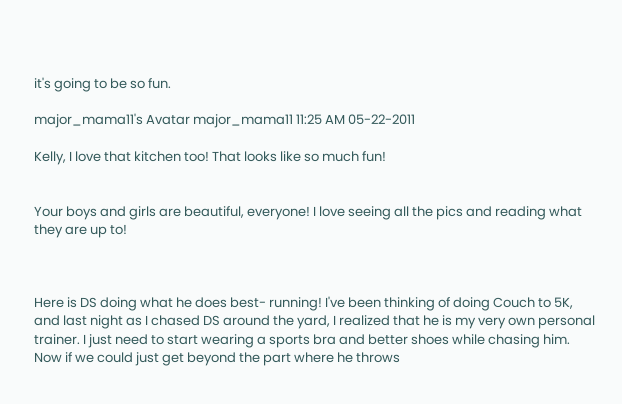it's going to be so fun.

major_mama11's Avatar major_mama11 11:25 AM 05-22-2011

Kelly, I love that kitchen too! That looks like so much fun!


Your boys and girls are beautiful, everyone! I love seeing all the pics and reading what they are up to!



Here is DS doing what he does best- running! I've been thinking of doing Couch to 5K, and last night as I chased DS around the yard, I realized that he is my very own personal trainer. I just need to start wearing a sports bra and better shoes while chasing him. Now if we could just get beyond the part where he throws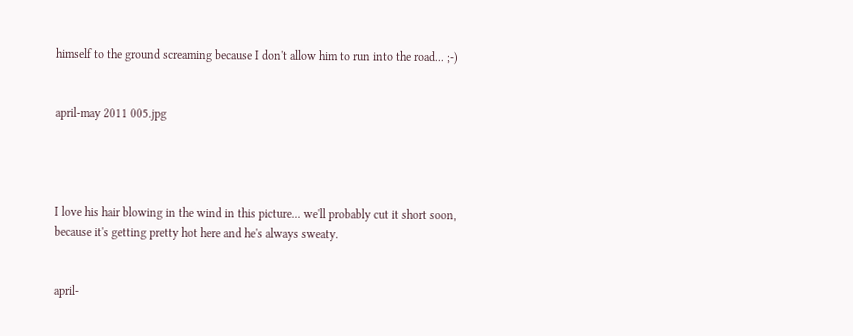himself to the ground screaming because I don't allow him to run into the road... ;-)


april-may 2011 005.jpg




I love his hair blowing in the wind in this picture... we'll probably cut it short soon, because it's getting pretty hot here and he's always sweaty.


april-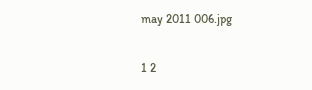may 2011 006.jpg

1 2